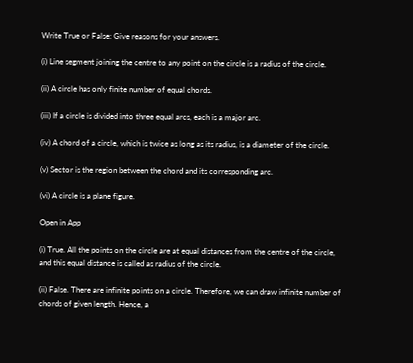Write True or False: Give reasons for your answers.

(i) Line segment joining the centre to any point on the circle is a radius of the circle.

(ii) A circle has only finite number of equal chords.

(iii) If a circle is divided into three equal arcs, each is a major arc.

(iv) A chord of a circle, which is twice as long as its radius, is a diameter of the circle.

(v) Sector is the region between the chord and its corresponding arc.

(vi) A circle is a plane figure.

Open in App

(i) True. All the points on the circle are at equal distances from the centre of the circle, and this equal distance is called as radius of the circle.

(ii) False. There are infinite points on a circle. Therefore, we can draw infinite number of chords of given length. Hence, a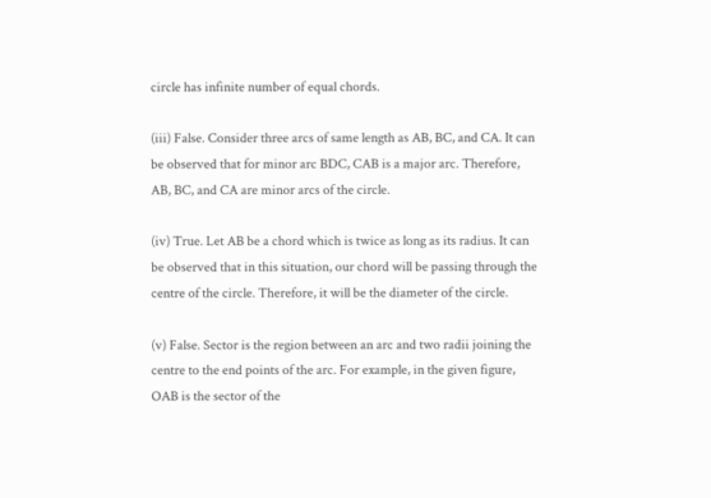circle has infinite number of equal chords.

(iii) False. Consider three arcs of same length as AB, BC, and CA. It can be observed that for minor arc BDC, CAB is a major arc. Therefore, AB, BC, and CA are minor arcs of the circle.

(iv) True. Let AB be a chord which is twice as long as its radius. It can be observed that in this situation, our chord will be passing through the centre of the circle. Therefore, it will be the diameter of the circle.

(v) False. Sector is the region between an arc and two radii joining the centre to the end points of the arc. For example, in the given figure, OAB is the sector of the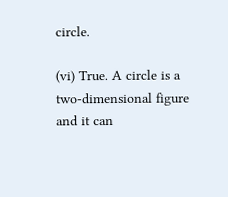circle.

(vi) True. A circle is a two-dimensional figure and it can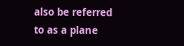also be referred to as a plane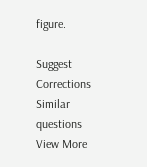figure.

Suggest Corrections
Similar questions
View More